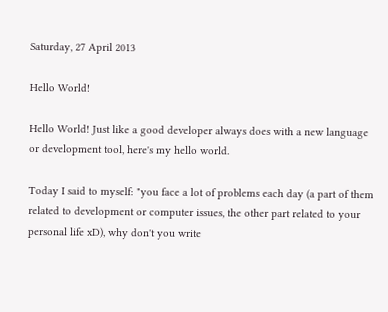Saturday, 27 April 2013

Hello World!

Hello World! Just like a good developer always does with a new language or development tool, here's my hello world.

Today I said to myself: "you face a lot of problems each day (a part of them related to development or computer issues, the other part related to your personal life xD), why don't you write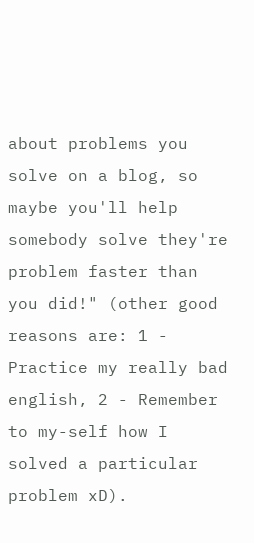about problems you solve on a blog, so maybe you'll help somebody solve they're problem faster than you did!" (other good reasons are: 1 - Practice my really bad english, 2 - Remember to my-self how I solved a particular problem xD).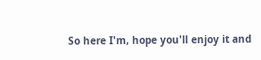So here I'm, hope you'll enjoy it and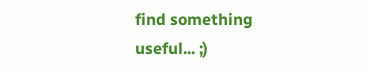find something useful... ;)